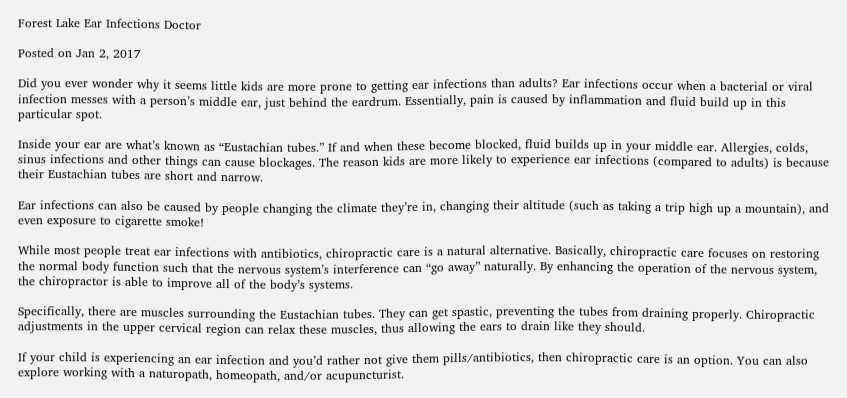Forest Lake Ear Infections Doctor

Posted on Jan 2, 2017

Did you ever wonder why it seems little kids are more prone to getting ear infections than adults? Ear infections occur when a bacterial or viral infection messes with a person’s middle ear, just behind the eardrum. Essentially, pain is caused by inflammation and fluid build up in this particular spot.

Inside your ear are what’s known as “Eustachian tubes.” If and when these become blocked, fluid builds up in your middle ear. Allergies, colds, sinus infections and other things can cause blockages. The reason kids are more likely to experience ear infections (compared to adults) is because their Eustachian tubes are short and narrow.

Ear infections can also be caused by people changing the climate they’re in, changing their altitude (such as taking a trip high up a mountain), and even exposure to cigarette smoke!

While most people treat ear infections with antibiotics, chiropractic care is a natural alternative. Basically, chiropractic care focuses on restoring the normal body function such that the nervous system’s interference can “go away” naturally. By enhancing the operation of the nervous system, the chiropractor is able to improve all of the body’s systems.

Specifically, there are muscles surrounding the Eustachian tubes. They can get spastic, preventing the tubes from draining properly. Chiropractic adjustments in the upper cervical region can relax these muscles, thus allowing the ears to drain like they should.

If your child is experiencing an ear infection and you’d rather not give them pills/antibiotics, then chiropractic care is an option. You can also explore working with a naturopath, homeopath, and/or acupuncturist.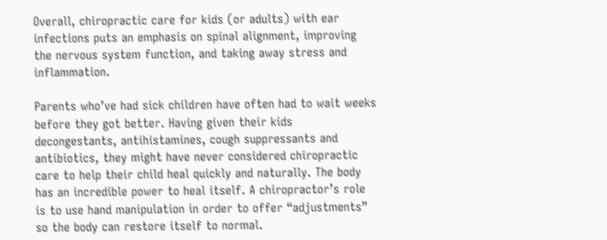Overall, chiropractic care for kids (or adults) with ear infections puts an emphasis on spinal alignment, improving the nervous system function, and taking away stress and inflammation.

Parents who’ve had sick children have often had to wait weeks before they got better. Having given their kids decongestants, antihistamines, cough suppressants and antibiotics, they might have never considered chiropractic care to help their child heal quickly and naturally. The body has an incredible power to heal itself. A chiropractor’s role is to use hand manipulation in order to offer “adjustments” so the body can restore itself to normal.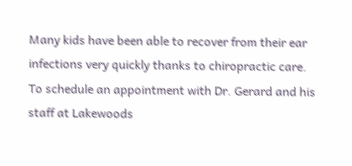Many kids have been able to recover from their ear infections very quickly thanks to chiropractic care. To schedule an appointment with Dr. Gerard and his staff at Lakewoods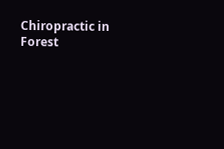Chiropractic in Forest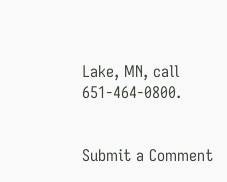Lake, MN, call 651-464-0800.


Submit a Comment